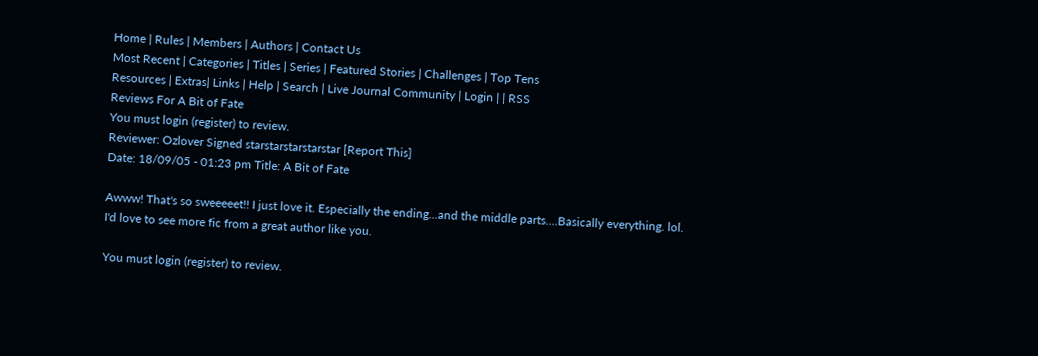Home | Rules | Members | Authors | Contact Us
Most Recent | Categories | Titles | Series | Featured Stories | Challenges | Top Tens
Resources | Extras| Links | Help | Search | Live Journal Community | Login | | RSS
Reviews For A Bit of Fate
You must login (register) to review.
Reviewer: Ozlover Signed starstarstarstarstar [Report This]
Date: 18/09/05 - 01:23 pm Title: A Bit of Fate

Awww! That's so sweeeeet!! I just love it. Especially the ending...and the middle parts....Basically everything. lol. I'd love to see more fic from a great author like you.

You must login (register) to review.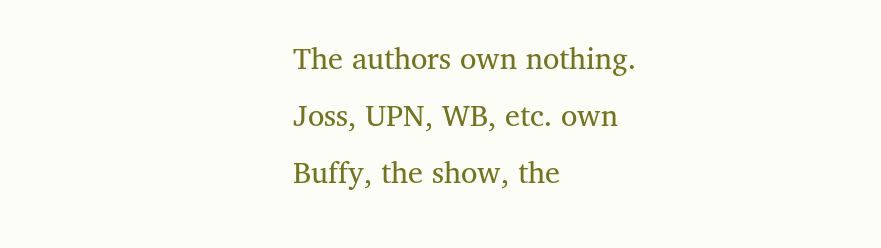The authors own nothing. Joss, UPN, WB, etc. own Buffy, the show, the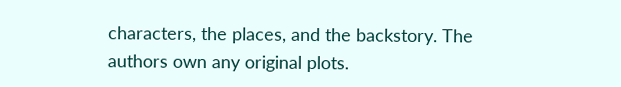characters, the places, and the backstory. The authors own any original plots.